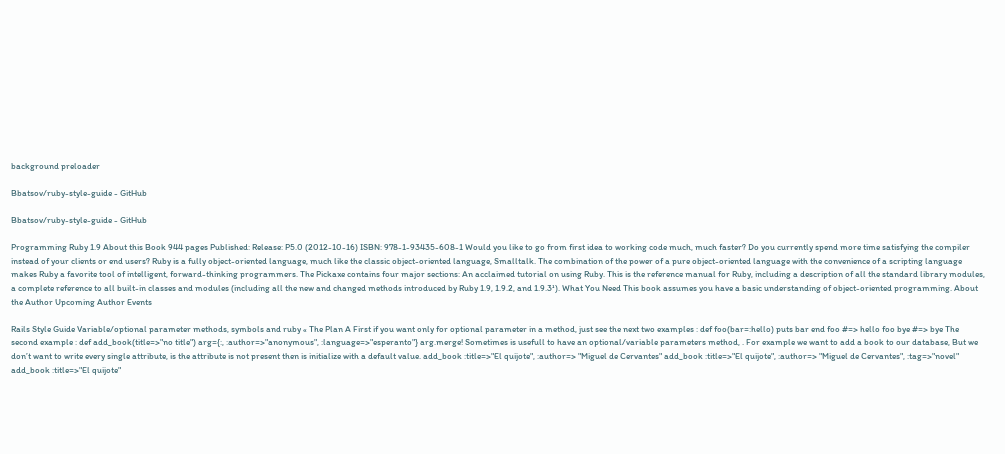background preloader

Bbatsov/ruby-style-guide - GitHub

Bbatsov/ruby-style-guide - GitHub

Programming Ruby 1.9 About this Book 944 pages Published: Release: P5.0 (2012-10-16) ISBN: 978-1-93435-608-1 Would you like to go from first idea to working code much, much faster? Do you currently spend more time satisfying the compiler instead of your clients or end users? Ruby is a fully object-oriented language, much like the classic object-oriented language, Smalltalk. The combination of the power of a pure object-oriented language with the convenience of a scripting language makes Ruby a favorite tool of intelligent, forward-thinking programmers. The Pickaxe contains four major sections: An acclaimed tutorial on using Ruby. This is the reference manual for Ruby, including a description of all the standard library modules, a complete reference to all built-in classes and modules (including all the new and changed methods introduced by Ruby 1.9, 1.9.2, and 1.9.3¹). What You Need This book assumes you have a basic understanding of object-oriented programming. About the Author Upcoming Author Events

Rails Style Guide Variable/optional parameter methods, symbols and ruby « The Plan A First if you want only for optional parameter in a method, just see the next two examples : def foo(bar=:hello) puts bar end foo #=> hello foo bye #=> bye The second example : def add_book(title=>"no title") arg={:, :author=>"anonymous", :language=>"esperanto"} arg.merge! Sometimes is usefull to have an optional/variable parameters method, . For example we want to add a book to our database, But we don’t want to write every single attribute, is the attribute is not present then is initialize with a default value. add_book :title=>"El quijote", :author=> "Miguel de Cervantes" add_book :title=>"El quijote", :author=> "Miguel de Cervantes", :tag=>"novel" add_book :title=>"El quijote"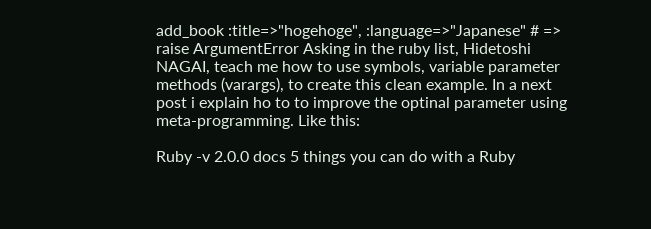add_book :title=>"hogehoge", :language=>"Japanese" # => raise ArgumentError Asking in the ruby list, Hidetoshi NAGAI, teach me how to use symbols, variable parameter methods (varargs), to create this clean example. In a next post i explain ho to to improve the optinal parameter using meta-programming. Like this:

Ruby -v 2.0.0 docs 5 things you can do with a Ruby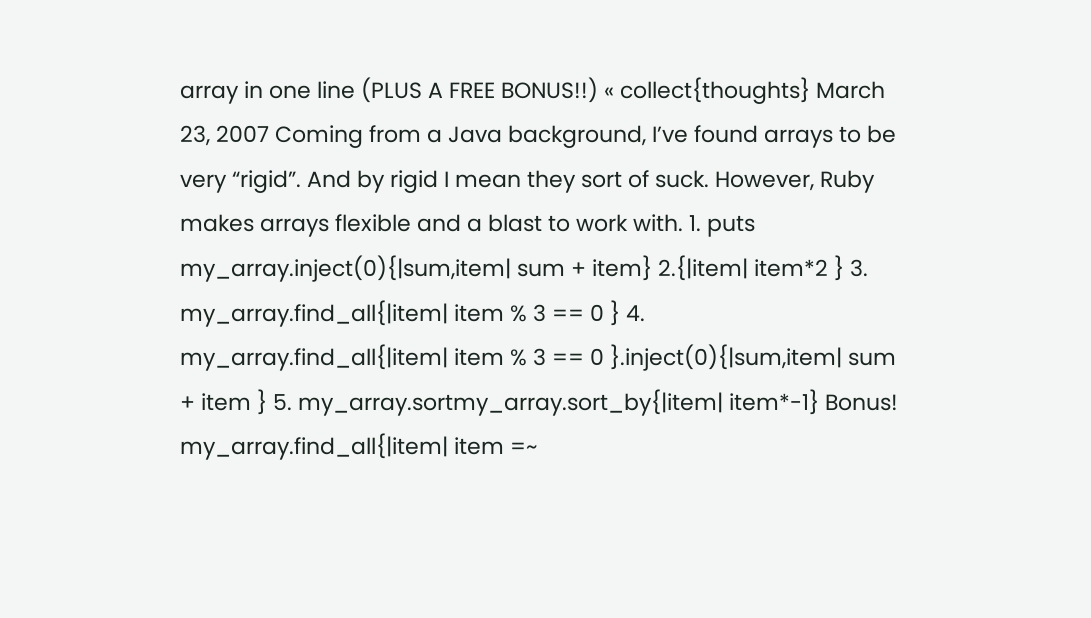array in one line (PLUS A FREE BONUS!!) « collect{thoughts} March 23, 2007 Coming from a Java background, I’ve found arrays to be very “rigid”. And by rigid I mean they sort of suck. However, Ruby makes arrays flexible and a blast to work with. 1. puts my_array.inject(0){|sum,item| sum + item} 2.{|item| item*2 } 3. my_array.find_all{|item| item % 3 == 0 } 4. my_array.find_all{|item| item % 3 == 0 }.inject(0){|sum,item| sum + item } 5. my_array.sortmy_array.sort_by{|item| item*-1} Bonus! my_array.find_all{|item| item =~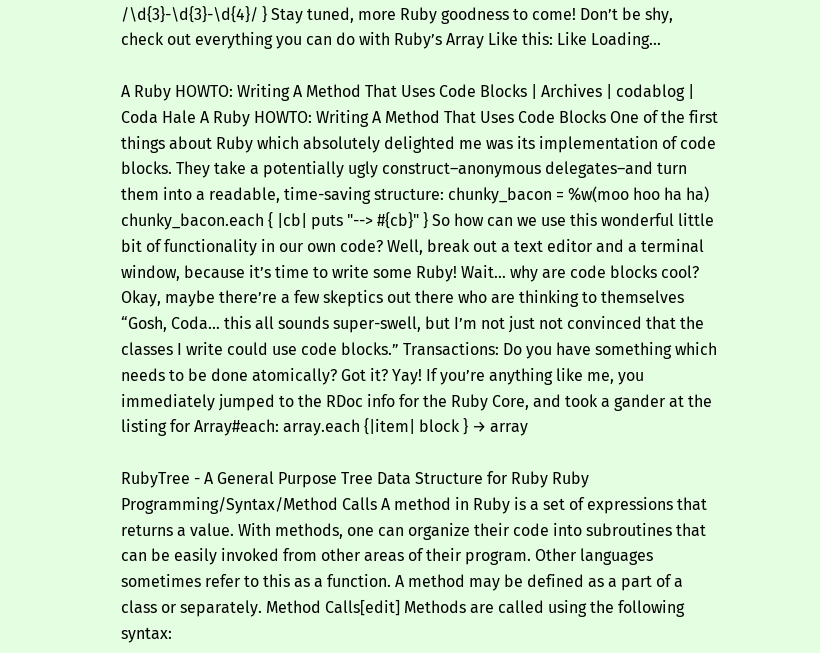/\d{3}-\d{3}-\d{4}/ } Stay tuned, more Ruby goodness to come! Don’t be shy, check out everything you can do with Ruby’s Array Like this: Like Loading...

A Ruby HOWTO: Writing A Method That Uses Code Blocks | Archives | codablog | Coda Hale A Ruby HOWTO: Writing A Method That Uses Code Blocks One of the first things about Ruby which absolutely delighted me was its implementation of code blocks. They take a potentially ugly construct–anonymous delegates–and turn them into a readable, time-saving structure: chunky_bacon = %w(moo hoo ha ha) chunky_bacon.each { |cb| puts "--> #{cb}" } So how can we use this wonderful little bit of functionality in our own code? Well, break out a text editor and a terminal window, because it’s time to write some Ruby! Wait… why are code blocks cool? Okay, maybe there’re a few skeptics out there who are thinking to themselves “Gosh, Coda… this all sounds super-swell, but I’m not just not convinced that the classes I write could use code blocks.” Transactions: Do you have something which needs to be done atomically? Got it? Yay! If you’re anything like me, you immediately jumped to the RDoc info for the Ruby Core, and took a gander at the listing for Array#each: array.each {|item| block } → array

RubyTree - A General Purpose Tree Data Structure for Ruby Ruby Programming/Syntax/Method Calls A method in Ruby is a set of expressions that returns a value. With methods, one can organize their code into subroutines that can be easily invoked from other areas of their program. Other languages sometimes refer to this as a function. A method may be defined as a part of a class or separately. Method Calls[edit] Methods are called using the following syntax: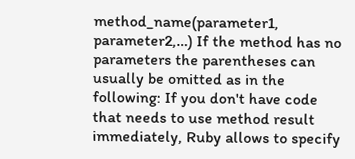method_name(parameter1, parameter2,…) If the method has no parameters the parentheses can usually be omitted as in the following: If you don't have code that needs to use method result immediately, Ruby allows to specify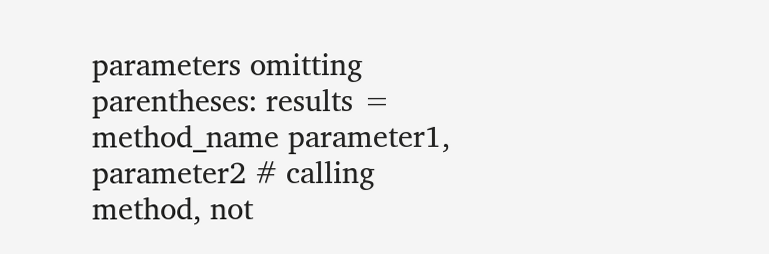parameters omitting parentheses: results = method_name parameter1, parameter2 # calling method, not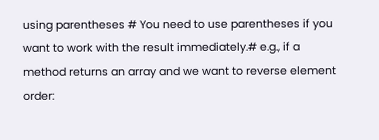using parentheses # You need to use parentheses if you want to work with the result immediately.# e.g., if a method returns an array and we want to reverse element order: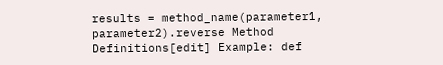results = method_name(parameter1, parameter2).reverse Method Definitions[edit] Example: def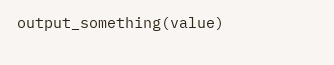output_something(value)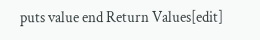puts value end Return Values[edit]